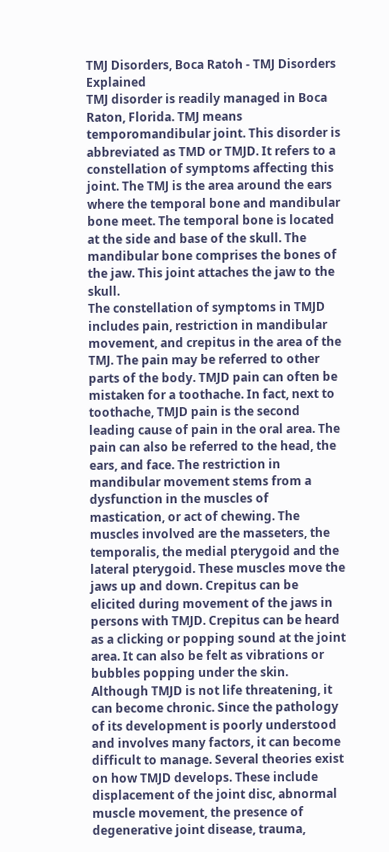TMJ Disorders, Boca Ratoh - TMJ Disorders Explained
TMJ disorder is readily managed in Boca Raton, Florida. TMJ means temporomandibular joint. This disorder is abbreviated as TMD or TMJD. It refers to a constellation of symptoms affecting this joint. The TMJ is the area around the ears where the temporal bone and mandibular bone meet. The temporal bone is located at the side and base of the skull. The mandibular bone comprises the bones of the jaw. This joint attaches the jaw to the skull.
The constellation of symptoms in TMJD includes pain, restriction in mandibular movement, and crepitus in the area of the TMJ. The pain may be referred to other parts of the body. TMJD pain can often be mistaken for a toothache. In fact, next to toothache, TMJD pain is the second leading cause of pain in the oral area. The pain can also be referred to the head, the ears, and face. The restriction in mandibular movement stems from a dysfunction in the muscles of mastication, or act of chewing. The muscles involved are the masseters, the temporalis, the medial pterygoid and the lateral pterygoid. These muscles move the jaws up and down. Crepitus can be elicited during movement of the jaws in persons with TMJD. Crepitus can be heard as a clicking or popping sound at the joint area. It can also be felt as vibrations or bubbles popping under the skin.
Although TMJD is not life threatening, it can become chronic. Since the pathology of its development is poorly understood and involves many factors, it can become difficult to manage. Several theories exist on how TMJD develops. These include displacement of the joint disc, abnormal muscle movement, the presence of degenerative joint disease, trauma,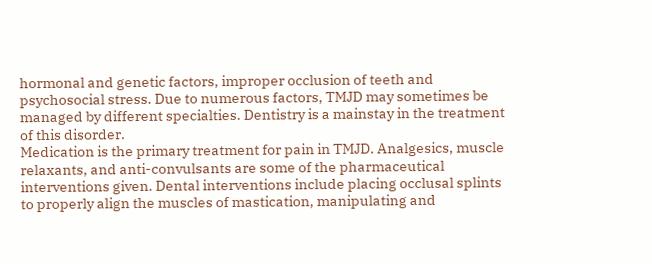hormonal and genetic factors, improper occlusion of teeth and psychosocial stress. Due to numerous factors, TMJD may sometimes be managed by different specialties. Dentistry is a mainstay in the treatment of this disorder.
Medication is the primary treatment for pain in TMJD. Analgesics, muscle relaxants, and anti-convulsants are some of the pharmaceutical interventions given. Dental interventions include placing occlusal splints to properly align the muscles of mastication, manipulating and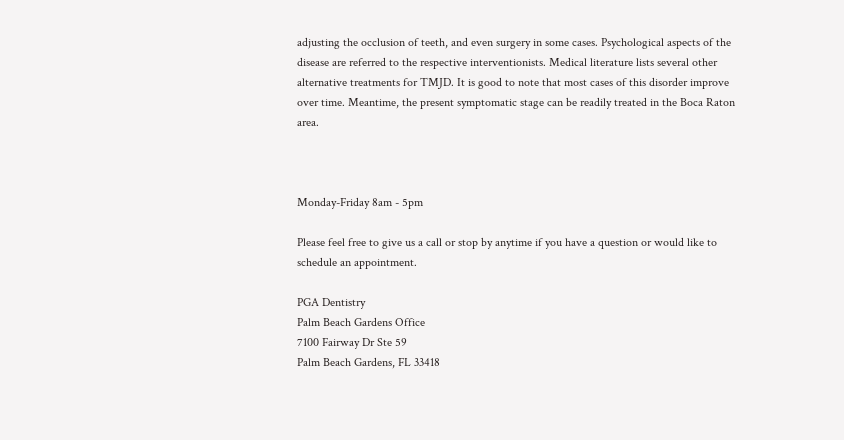adjusting the occlusion of teeth, and even surgery in some cases. Psychological aspects of the disease are referred to the respective interventionists. Medical literature lists several other alternative treatments for TMJD. It is good to note that most cases of this disorder improve over time. Meantime, the present symptomatic stage can be readily treated in the Boca Raton area.



Monday-Friday 8am - 5pm

Please feel free to give us a call or stop by anytime if you have a question or would like to schedule an appointment.

PGA Dentistry
Palm Beach Gardens Office
7100 Fairway Dr Ste 59
Palm Beach Gardens, FL 33418